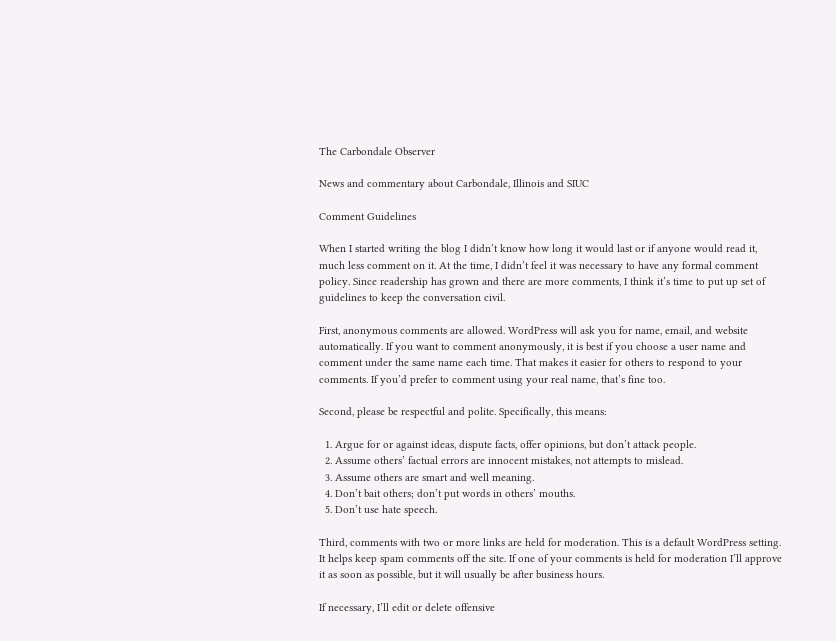The Carbondale Observer

News and commentary about Carbondale, Illinois and SIUC

Comment Guidelines

When I started writing the blog I didn’t know how long it would last or if anyone would read it, much less comment on it. At the time, I didn’t feel it was necessary to have any formal comment policy. Since readership has grown and there are more comments, I think it’s time to put up set of guidelines to keep the conversation civil.

First, anonymous comments are allowed. WordPress will ask you for name, email, and website automatically. If you want to comment anonymously, it is best if you choose a user name and comment under the same name each time. That makes it easier for others to respond to your comments. If you’d prefer to comment using your real name, that’s fine too.

Second, please be respectful and polite. Specifically, this means:

  1. Argue for or against ideas, dispute facts, offer opinions, but don’t attack people.
  2. Assume others’ factual errors are innocent mistakes, not attempts to mislead.
  3. Assume others are smart and well meaning.
  4. Don’t bait others; don’t put words in others’ mouths.
  5. Don’t use hate speech.

Third, comments with two or more links are held for moderation. This is a default WordPress setting. It helps keep spam comments off the site. If one of your comments is held for moderation I’ll approve it as soon as possible, but it will usually be after business hours.

If necessary, I’ll edit or delete offensive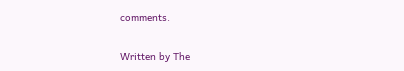comments.


Written by The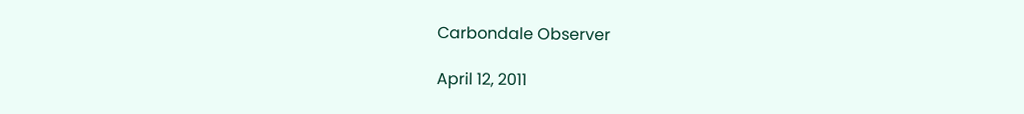Carbondale Observer

April 12, 2011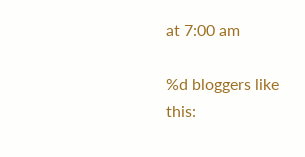at 7:00 am

%d bloggers like this: